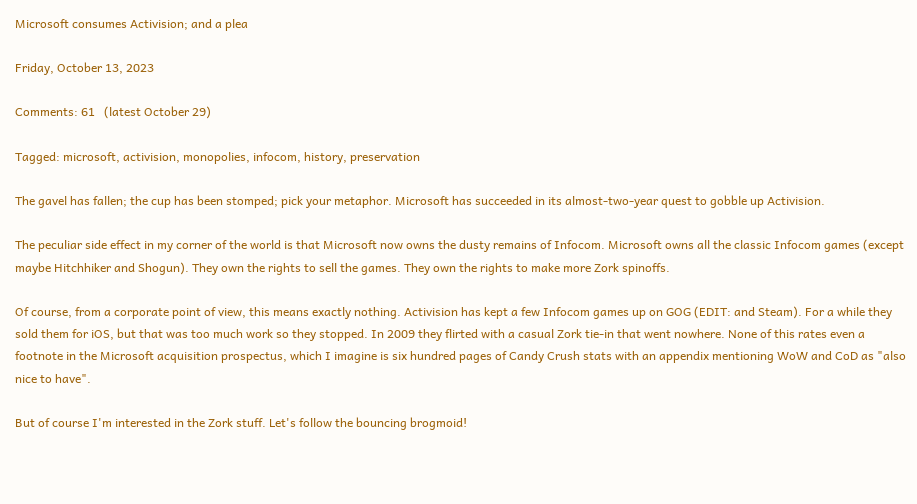Microsoft consumes Activision; and a plea

Friday, October 13, 2023

Comments: 61   (latest October 29)

Tagged: microsoft, activision, monopolies, infocom, history, preservation

The gavel has fallen; the cup has been stomped; pick your metaphor. Microsoft has succeeded in its almost-two-year quest to gobble up Activision.

The peculiar side effect in my corner of the world is that Microsoft now owns the dusty remains of Infocom. Microsoft owns all the classic Infocom games (except maybe Hitchhiker and Shogun). They own the rights to sell the games. They own the rights to make more Zork spinoffs.

Of course, from a corporate point of view, this means exactly nothing. Activision has kept a few Infocom games up on GOG (EDIT: and Steam). For a while they sold them for iOS, but that was too much work so they stopped. In 2009 they flirted with a casual Zork tie-in that went nowhere. None of this rates even a footnote in the Microsoft acquisition prospectus, which I imagine is six hundred pages of Candy Crush stats with an appendix mentioning WoW and CoD as "also nice to have".

But of course I'm interested in the Zork stuff. Let's follow the bouncing brogmoid!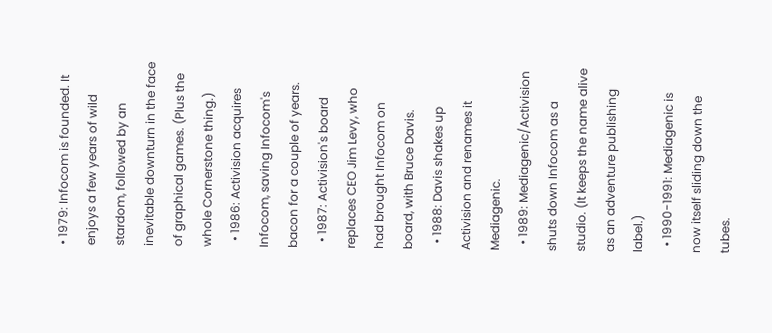• 1979: Infocom is founded. It enjoys a few years of wild stardom, followed by an inevitable downturn in the face of graphical games. (Plus the whole Cornerstone thing.)
  • 1986: Activision acquires Infocom, saving Infocom's bacon for a couple of years.
  • 1987: Activision's board replaces CEO Jim Levy, who had brought Infocom on board, with Bruce Davis.
  • 1988: Davis shakes up Activision and renames it Mediagenic.
  • 1989: Mediagenic/Activision shuts down Infocom as a studio. (It keeps the name alive as an adventure publishing label.)
  • 1990-1991: Mediagenic is now itself sliding down the tubes.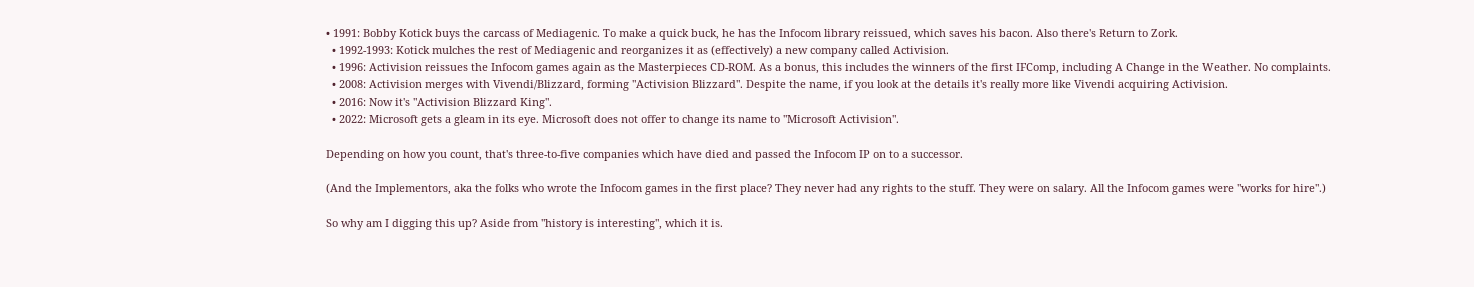• 1991: Bobby Kotick buys the carcass of Mediagenic. To make a quick buck, he has the Infocom library reissued, which saves his bacon. Also there's Return to Zork.
  • 1992-1993: Kotick mulches the rest of Mediagenic and reorganizes it as (effectively) a new company called Activision.
  • 1996: Activision reissues the Infocom games again as the Masterpieces CD-ROM. As a bonus, this includes the winners of the first IFComp, including A Change in the Weather. No complaints.
  • 2008: Activision merges with Vivendi/Blizzard, forming "Activision Blizzard". Despite the name, if you look at the details it's really more like Vivendi acquiring Activision.
  • 2016: Now it's "Activision Blizzard King".
  • 2022: Microsoft gets a gleam in its eye. Microsoft does not offer to change its name to "Microsoft Activision".

Depending on how you count, that's three-to-five companies which have died and passed the Infocom IP on to a successor.

(And the Implementors, aka the folks who wrote the Infocom games in the first place? They never had any rights to the stuff. They were on salary. All the Infocom games were "works for hire".)

So why am I digging this up? Aside from "history is interesting", which it is.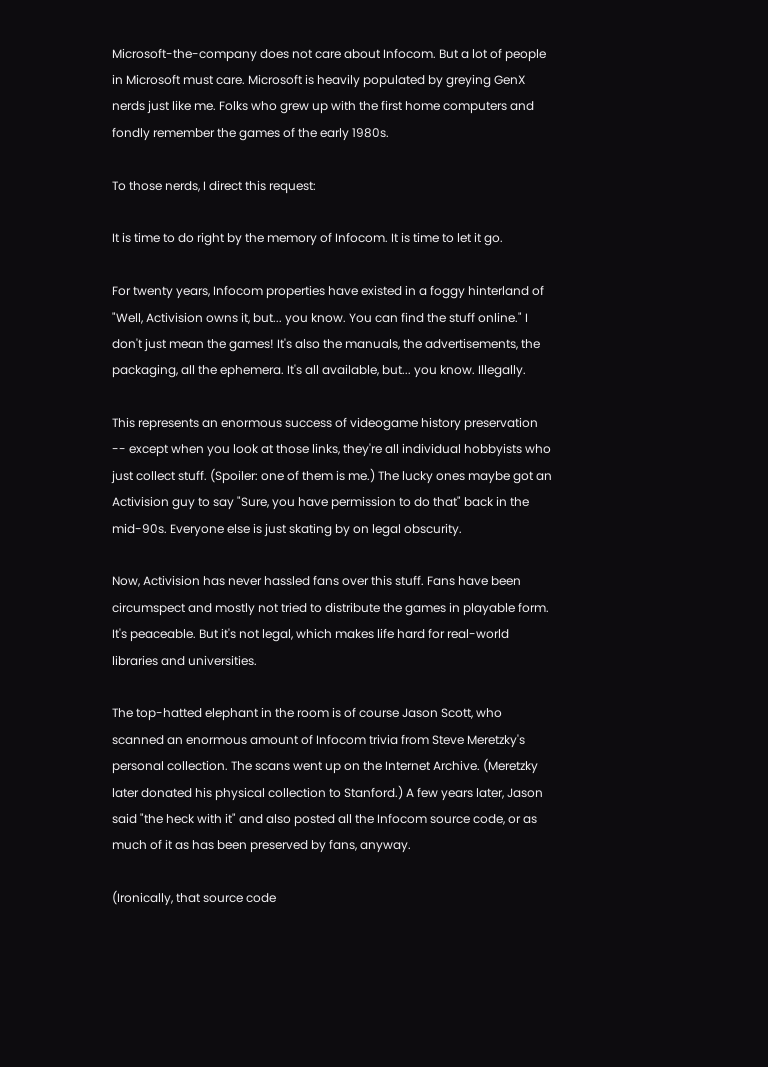Microsoft-the-company does not care about Infocom. But a lot of people in Microsoft must care. Microsoft is heavily populated by greying GenX nerds just like me. Folks who grew up with the first home computers and fondly remember the games of the early 1980s.

To those nerds, I direct this request:

It is time to do right by the memory of Infocom. It is time to let it go.

For twenty years, Infocom properties have existed in a foggy hinterland of "Well, Activision owns it, but... you know. You can find the stuff online." I don't just mean the games! It's also the manuals, the advertisements, the packaging, all the ephemera. It's all available, but... you know. Illegally.

This represents an enormous success of videogame history preservation -- except when you look at those links, they're all individual hobbyists who just collect stuff. (Spoiler: one of them is me.) The lucky ones maybe got an Activision guy to say "Sure, you have permission to do that" back in the mid-90s. Everyone else is just skating by on legal obscurity.

Now, Activision has never hassled fans over this stuff. Fans have been circumspect and mostly not tried to distribute the games in playable form. It's peaceable. But it's not legal, which makes life hard for real-world libraries and universities.

The top-hatted elephant in the room is of course Jason Scott, who scanned an enormous amount of Infocom trivia from Steve Meretzky's personal collection. The scans went up on the Internet Archive. (Meretzky later donated his physical collection to Stanford.) A few years later, Jason said "the heck with it" and also posted all the Infocom source code, or as much of it as has been preserved by fans, anyway.

(Ironically, that source code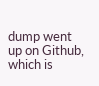dump went up on Github, which is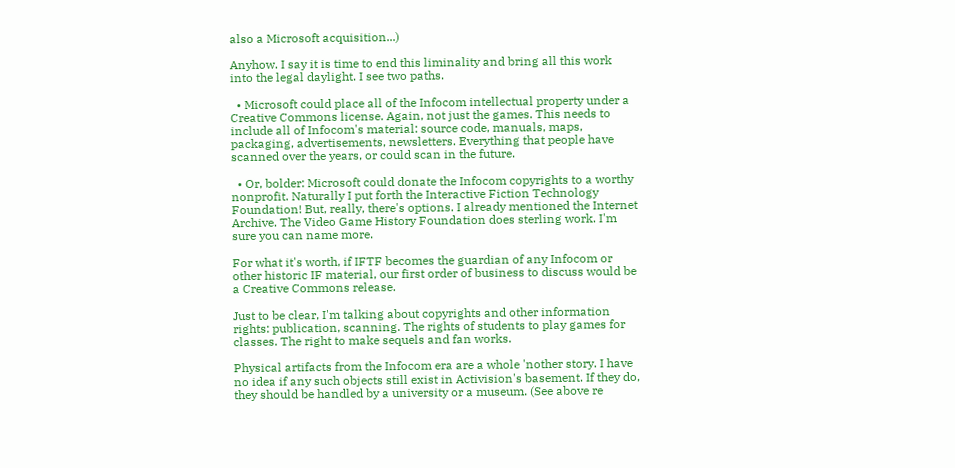also a Microsoft acquisition...)

Anyhow. I say it is time to end this liminality and bring all this work into the legal daylight. I see two paths.

  • Microsoft could place all of the Infocom intellectual property under a Creative Commons license. Again, not just the games. This needs to include all of Infocom's material: source code, manuals, maps, packaging, advertisements, newsletters. Everything that people have scanned over the years, or could scan in the future.

  • Or, bolder: Microsoft could donate the Infocom copyrights to a worthy nonprofit. Naturally I put forth the Interactive Fiction Technology Foundation! But, really, there's options. I already mentioned the Internet Archive. The Video Game History Foundation does sterling work. I'm sure you can name more.

For what it's worth, if IFTF becomes the guardian of any Infocom or other historic IF material, our first order of business to discuss would be a Creative Commons release.

Just to be clear, I'm talking about copyrights and other information rights: publication, scanning. The rights of students to play games for classes. The right to make sequels and fan works.

Physical artifacts from the Infocom era are a whole 'nother story. I have no idea if any such objects still exist in Activision's basement. If they do, they should be handled by a university or a museum. (See above re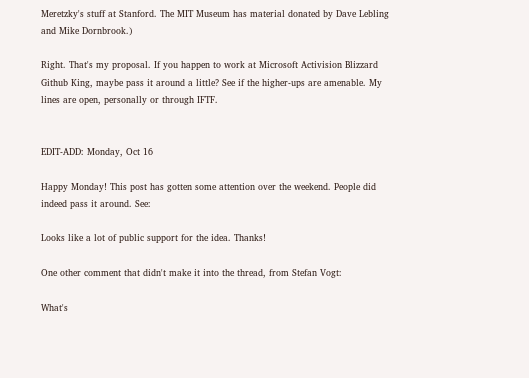Meretzky's stuff at Stanford. The MIT Museum has material donated by Dave Lebling and Mike Dornbrook.)

Right. That's my proposal. If you happen to work at Microsoft Activision Blizzard Github King, maybe pass it around a little? See if the higher-ups are amenable. My lines are open, personally or through IFTF.


EDIT-ADD: Monday, Oct 16

Happy Monday! This post has gotten some attention over the weekend. People did indeed pass it around. See:

Looks like a lot of public support for the idea. Thanks!

One other comment that didn't make it into the thread, from Stefan Vogt:

What's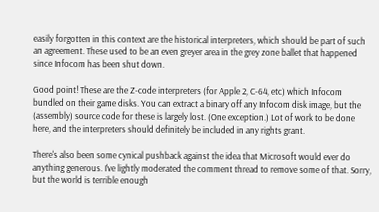easily forgotten in this context are the historical interpreters, which should be part of such an agreement. These used to be an even greyer area in the grey zone ballet that happened since Infocom has been shut down.

Good point! These are the Z-code interpreters (for Apple 2, C-64, etc) which Infocom bundled on their game disks. You can extract a binary off any Infocom disk image, but the (assembly) source code for these is largely lost. (One exception.) Lot of work to be done here, and the interpreters should definitely be included in any rights grant.

There's also been some cynical pushback against the idea that Microsoft would ever do anything generous. I've lightly moderated the comment thread to remove some of that. Sorry, but the world is terrible enough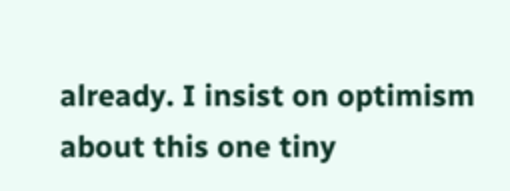already. I insist on optimism about this one tiny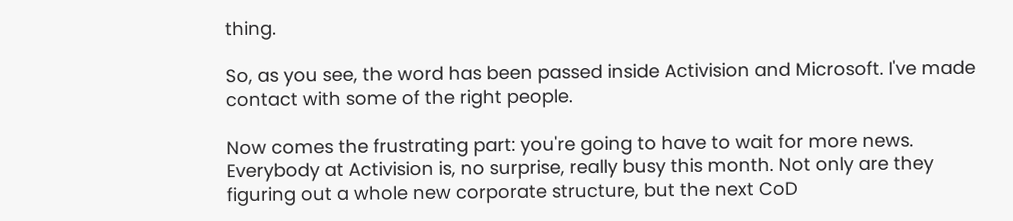thing.

So, as you see, the word has been passed inside Activision and Microsoft. I've made contact with some of the right people.

Now comes the frustrating part: you're going to have to wait for more news. Everybody at Activision is, no surprise, really busy this month. Not only are they figuring out a whole new corporate structure, but the next CoD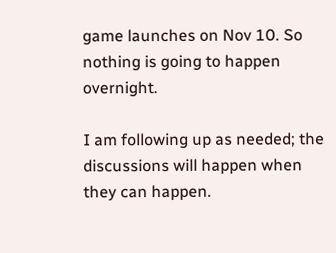game launches on Nov 10. So nothing is going to happen overnight.

I am following up as needed; the discussions will happen when they can happen.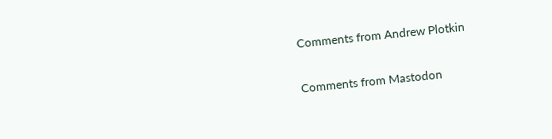Comments from Andrew Plotkin

Comments from Mastodon